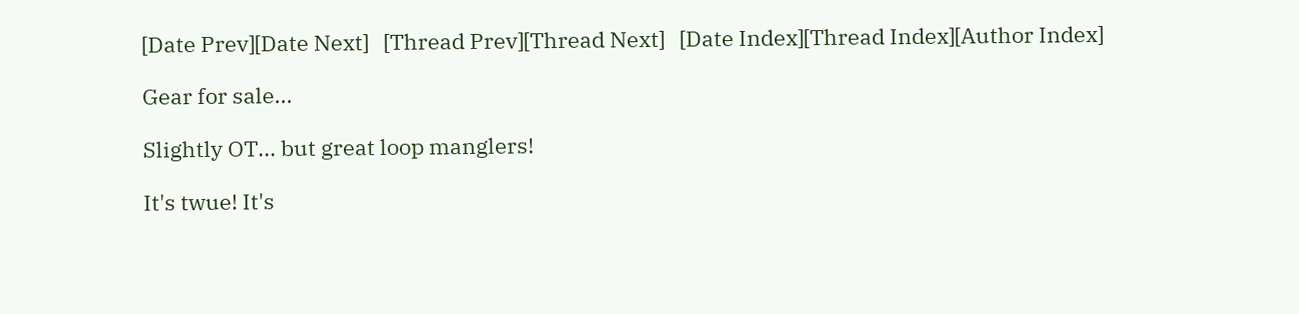[Date Prev][Date Next]   [Thread Prev][Thread Next]   [Date Index][Thread Index][Author Index]

Gear for sale...

Slightly OT... but great loop manglers!

It's twue! It's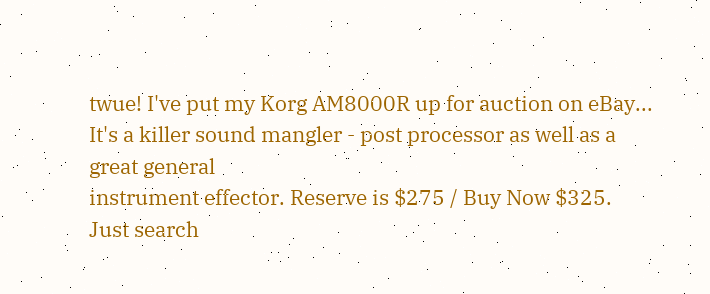twue! I've put my Korg AM8000R up for auction on eBay...
It's a killer sound mangler - post processor as well as a great general
instrument effector. Reserve is $275 / Buy Now $325. Just search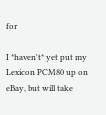for

I *haven't* yet put my Lexicon PCM80 up on eBay, but will take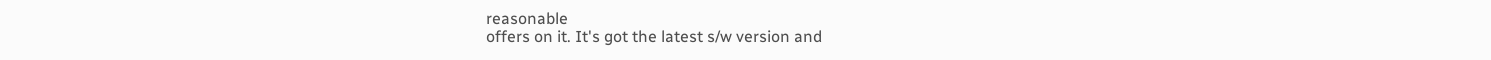reasonable
offers on it. It's got the latest s/w version and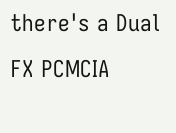there's a Dual FX PCMCIA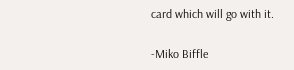card which will go with it.

-Miko Biffle